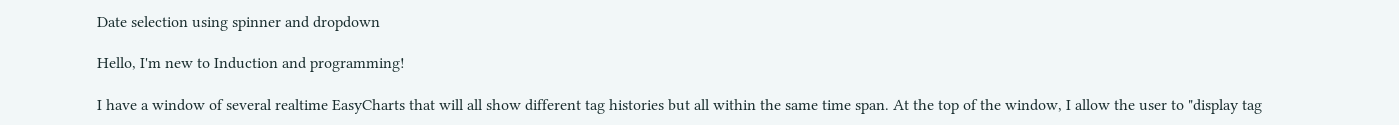Date selection using spinner and dropdown

Hello, I'm new to Induction and programming!

I have a window of several realtime EasyCharts that will all show different tag histories but all within the same time span. At the top of the window, I allow the user to "display tag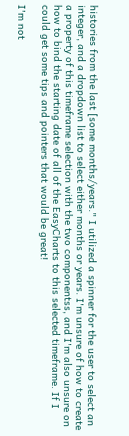histories from the last [some months/years." I utilized a spinner for the user to select an integer, and a dropdown list to select either months or years. I'm unsure of how to create a property of this timeframe selection with the two componentss, and I'm also unsure on how to bind the starting date of all of the EasyCharts to this selected timeframe. If I could get some tips and pointers that would be great!

I'm not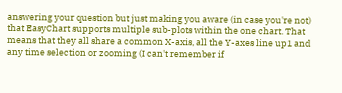answering your question but just making you aware (in case you're not) that EasyChart supports multiple sub-plots within the one chart. That means that they all share a common X-axis, all the Y-axes line up1 and any time selection or zooming (I can't remember if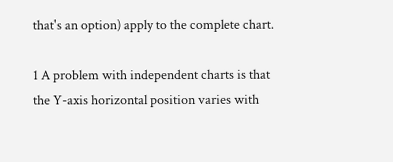that's an option) apply to the complete chart.

1 A problem with independent charts is that the Y-axis horizontal position varies with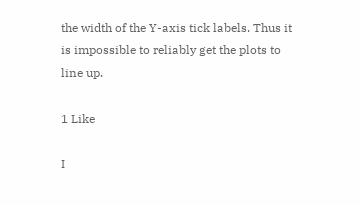the width of the Y-axis tick labels. Thus it is impossible to reliably get the plots to line up.

1 Like

I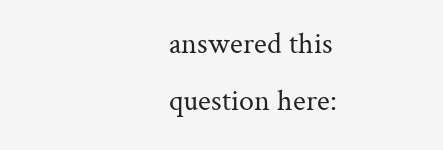answered this question here: